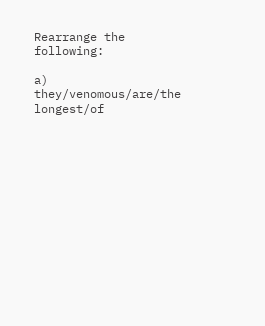Rearrange the following:

a) they/venomous/are/the longest/of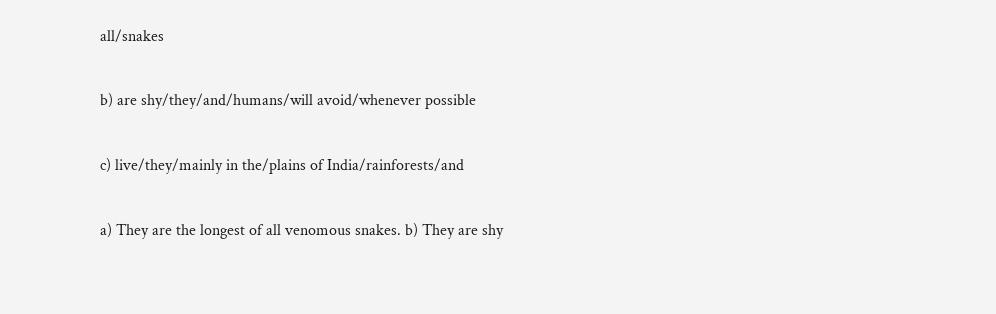all/snakes

b) are shy/they/and/humans/will avoid/whenever possible

c) live/they/mainly in the/plains of India/rainforests/and

a) They are the longest of all venomous snakes. b) They are shy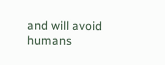and will avoid humans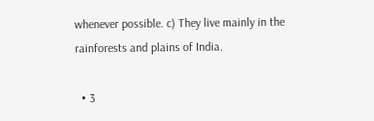whenever possible. c) They live mainly in the rainforests and plains of India.

  • 3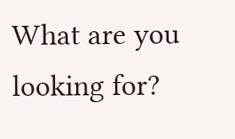What are you looking for?